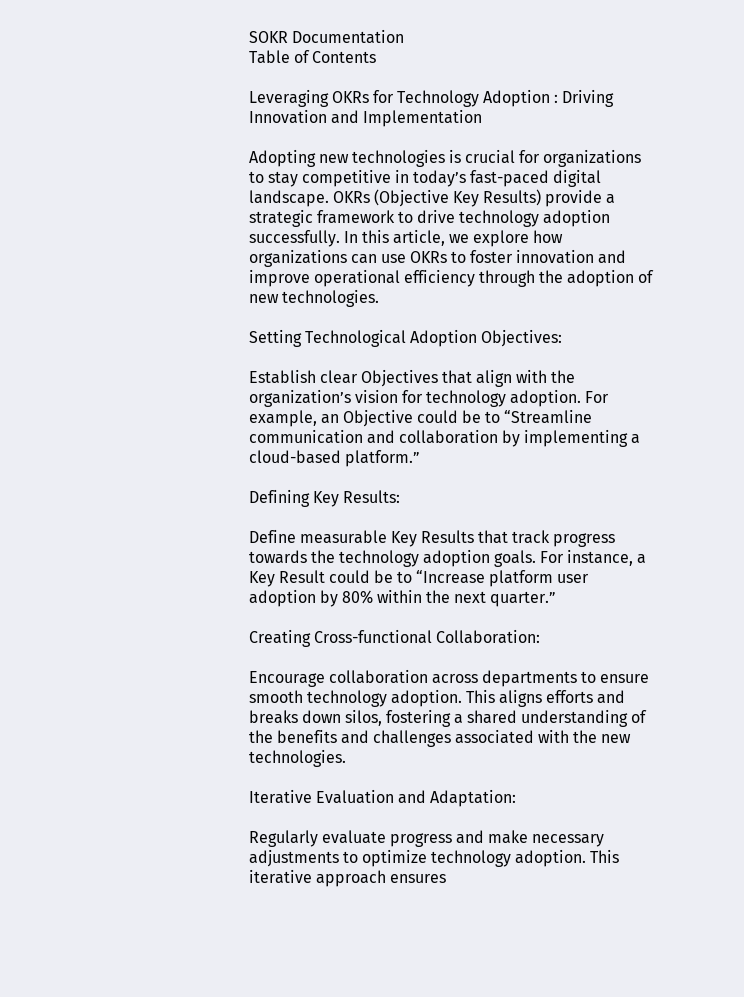SOKR Documentation
Table of Contents

Leveraging OKRs for Technology Adoption : Driving Innovation and Implementation

Adopting new technologies is crucial for organizations to stay competitive in today’s fast-paced digital landscape. OKRs (Objective Key Results) provide a strategic framework to drive technology adoption successfully. In this article, we explore how organizations can use OKRs to foster innovation and improve operational efficiency through the adoption of new technologies.

Setting Technological Adoption Objectives:

Establish clear Objectives that align with the organization’s vision for technology adoption. For example, an Objective could be to “Streamline communication and collaboration by implementing a cloud-based platform.”

Defining Key Results:

Define measurable Key Results that track progress towards the technology adoption goals. For instance, a Key Result could be to “Increase platform user adoption by 80% within the next quarter.”

Creating Cross-functional Collaboration:

Encourage collaboration across departments to ensure smooth technology adoption. This aligns efforts and breaks down silos, fostering a shared understanding of the benefits and challenges associated with the new technologies.

Iterative Evaluation and Adaptation:

Regularly evaluate progress and make necessary adjustments to optimize technology adoption. This iterative approach ensures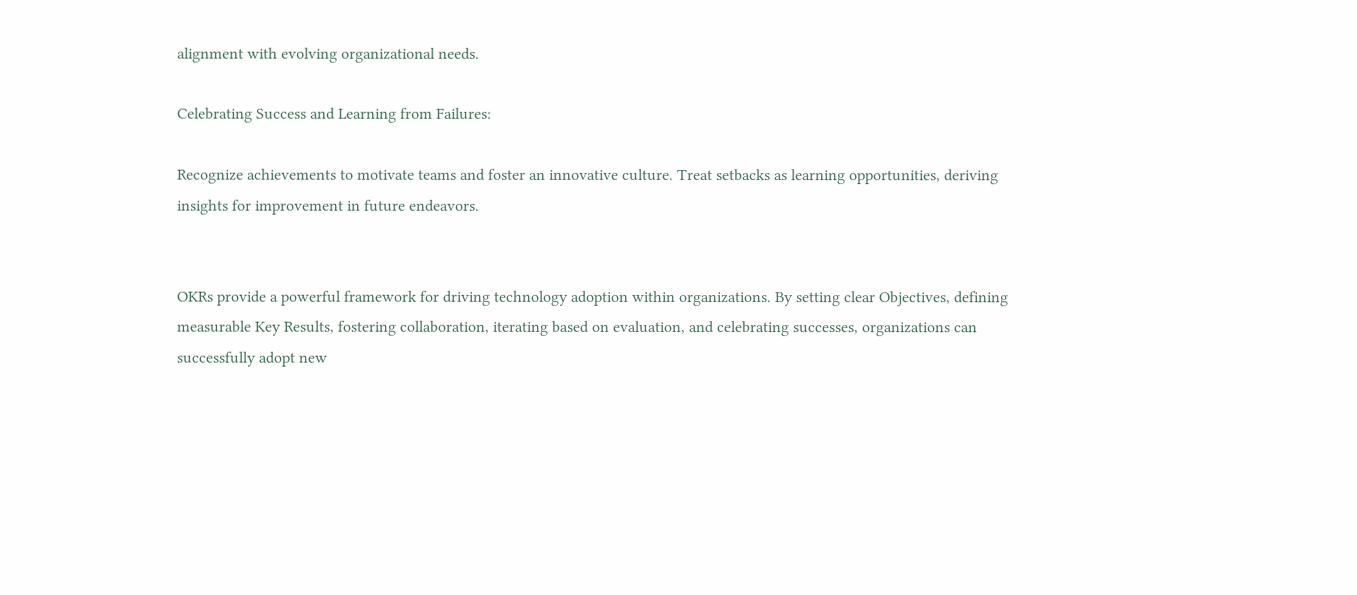alignment with evolving organizational needs.

Celebrating Success and Learning from Failures:

Recognize achievements to motivate teams and foster an innovative culture. Treat setbacks as learning opportunities, deriving insights for improvement in future endeavors.


OKRs provide a powerful framework for driving technology adoption within organizations. By setting clear Objectives, defining measurable Key Results, fostering collaboration, iterating based on evaluation, and celebrating successes, organizations can successfully adopt new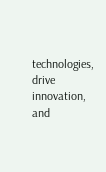technologies, drive innovation, and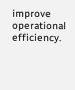improve operational efficiency.